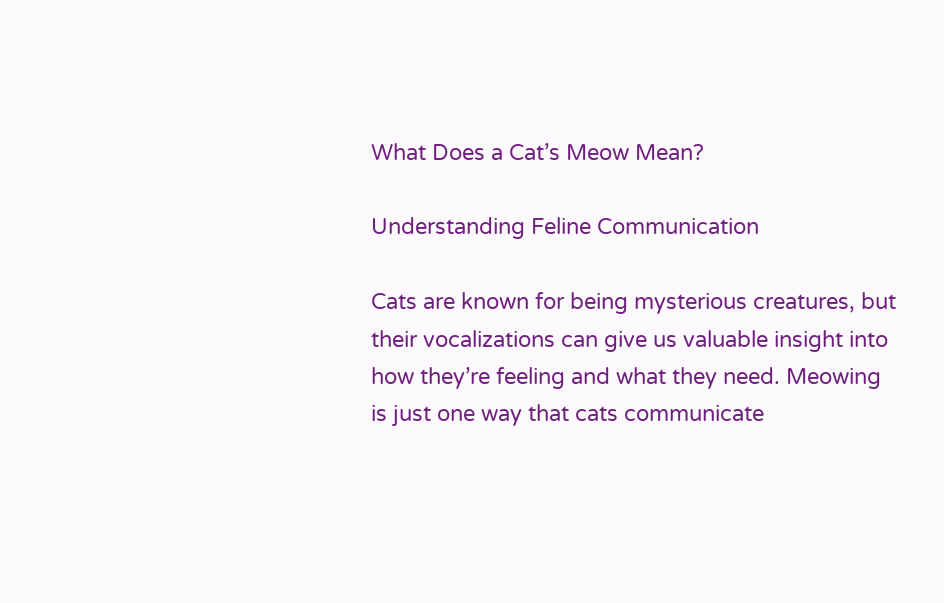What Does a Cat’s Meow Mean?

Understanding Feline Communication

Cats are known for being mysterious creatures, but their vocalizations can give us valuable insight into how they’re feeling and what they need. Meowing is just one way that cats communicate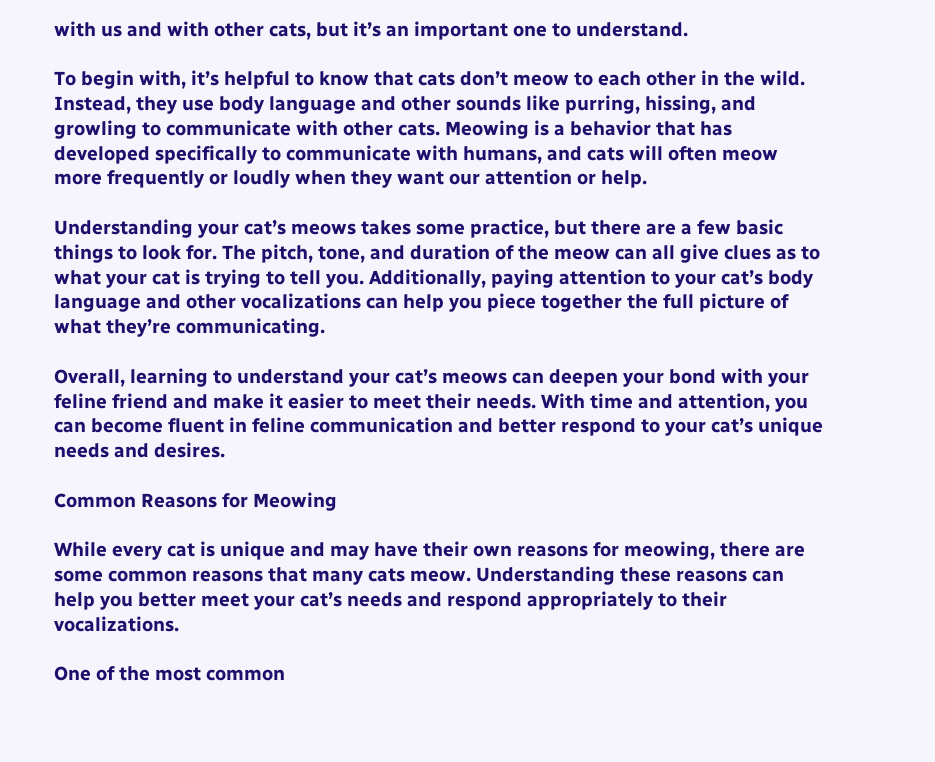with us and with other cats, but it’s an important one to understand.

To begin with, it’s helpful to know that cats don’t meow to each other in the wild. Instead, they use body language and other sounds like purring, hissing, and growling to communicate with other cats. Meowing is a behavior that has developed specifically to communicate with humans, and cats will often meow more frequently or loudly when they want our attention or help.

Understanding your cat’s meows takes some practice, but there are a few basic things to look for. The pitch, tone, and duration of the meow can all give clues as to what your cat is trying to tell you. Additionally, paying attention to your cat’s body language and other vocalizations can help you piece together the full picture of what they’re communicating.

Overall, learning to understand your cat’s meows can deepen your bond with your feline friend and make it easier to meet their needs. With time and attention, you can become fluent in feline communication and better respond to your cat’s unique needs and desires.

Common Reasons for Meowing

While every cat is unique and may have their own reasons for meowing, there are some common reasons that many cats meow. Understanding these reasons can help you better meet your cat’s needs and respond appropriately to their vocalizations.

One of the most common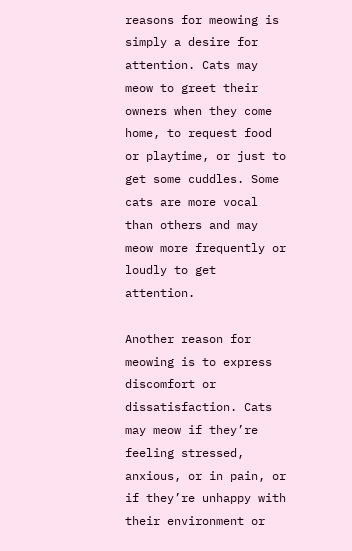reasons for meowing is simply a desire for attention. Cats may meow to greet their owners when they come home, to request food or playtime, or just to get some cuddles. Some cats are more vocal than others and may meow more frequently or loudly to get attention.

Another reason for meowing is to express discomfort or dissatisfaction. Cats may meow if they’re feeling stressed, anxious, or in pain, or if they’re unhappy with their environment or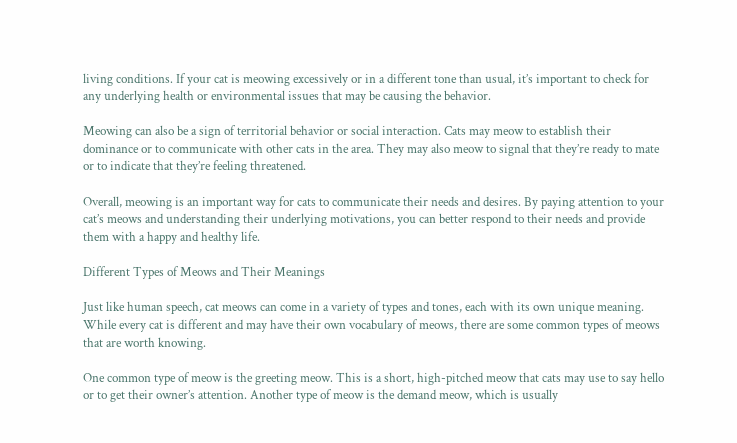living conditions. If your cat is meowing excessively or in a different tone than usual, it’s important to check for any underlying health or environmental issues that may be causing the behavior.

Meowing can also be a sign of territorial behavior or social interaction. Cats may meow to establish their dominance or to communicate with other cats in the area. They may also meow to signal that they’re ready to mate or to indicate that they’re feeling threatened.

Overall, meowing is an important way for cats to communicate their needs and desires. By paying attention to your cat’s meows and understanding their underlying motivations, you can better respond to their needs and provide them with a happy and healthy life.

Different Types of Meows and Their Meanings

Just like human speech, cat meows can come in a variety of types and tones, each with its own unique meaning. While every cat is different and may have their own vocabulary of meows, there are some common types of meows that are worth knowing.

One common type of meow is the greeting meow. This is a short, high-pitched meow that cats may use to say hello or to get their owner’s attention. Another type of meow is the demand meow, which is usually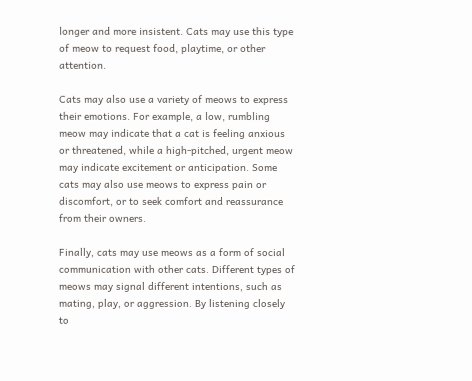longer and more insistent. Cats may use this type of meow to request food, playtime, or other attention.

Cats may also use a variety of meows to express their emotions. For example, a low, rumbling meow may indicate that a cat is feeling anxious or threatened, while a high-pitched, urgent meow may indicate excitement or anticipation. Some cats may also use meows to express pain or discomfort, or to seek comfort and reassurance from their owners.

Finally, cats may use meows as a form of social communication with other cats. Different types of meows may signal different intentions, such as mating, play, or aggression. By listening closely to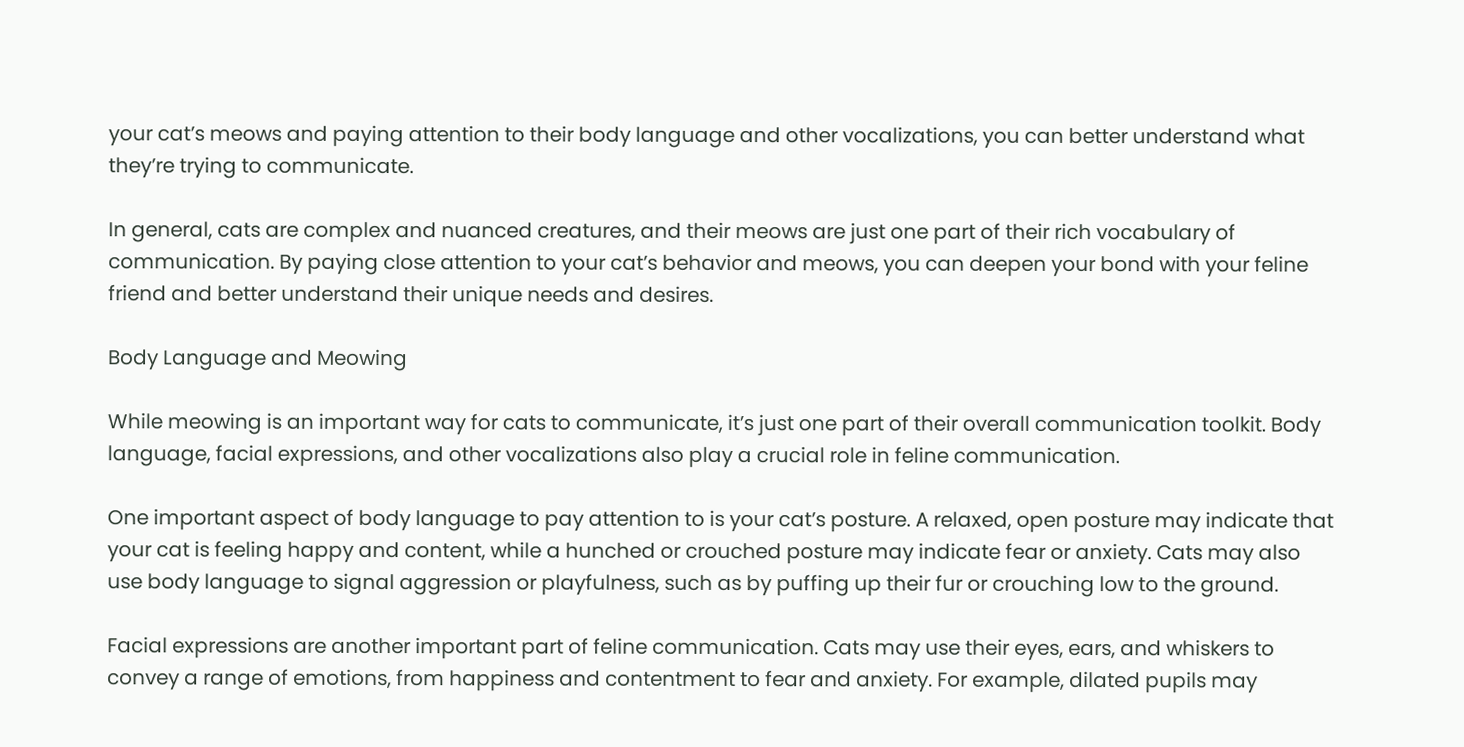your cat’s meows and paying attention to their body language and other vocalizations, you can better understand what they’re trying to communicate.

In general, cats are complex and nuanced creatures, and their meows are just one part of their rich vocabulary of communication. By paying close attention to your cat’s behavior and meows, you can deepen your bond with your feline friend and better understand their unique needs and desires.

Body Language and Meowing

While meowing is an important way for cats to communicate, it’s just one part of their overall communication toolkit. Body language, facial expressions, and other vocalizations also play a crucial role in feline communication.

One important aspect of body language to pay attention to is your cat’s posture. A relaxed, open posture may indicate that your cat is feeling happy and content, while a hunched or crouched posture may indicate fear or anxiety. Cats may also use body language to signal aggression or playfulness, such as by puffing up their fur or crouching low to the ground.

Facial expressions are another important part of feline communication. Cats may use their eyes, ears, and whiskers to convey a range of emotions, from happiness and contentment to fear and anxiety. For example, dilated pupils may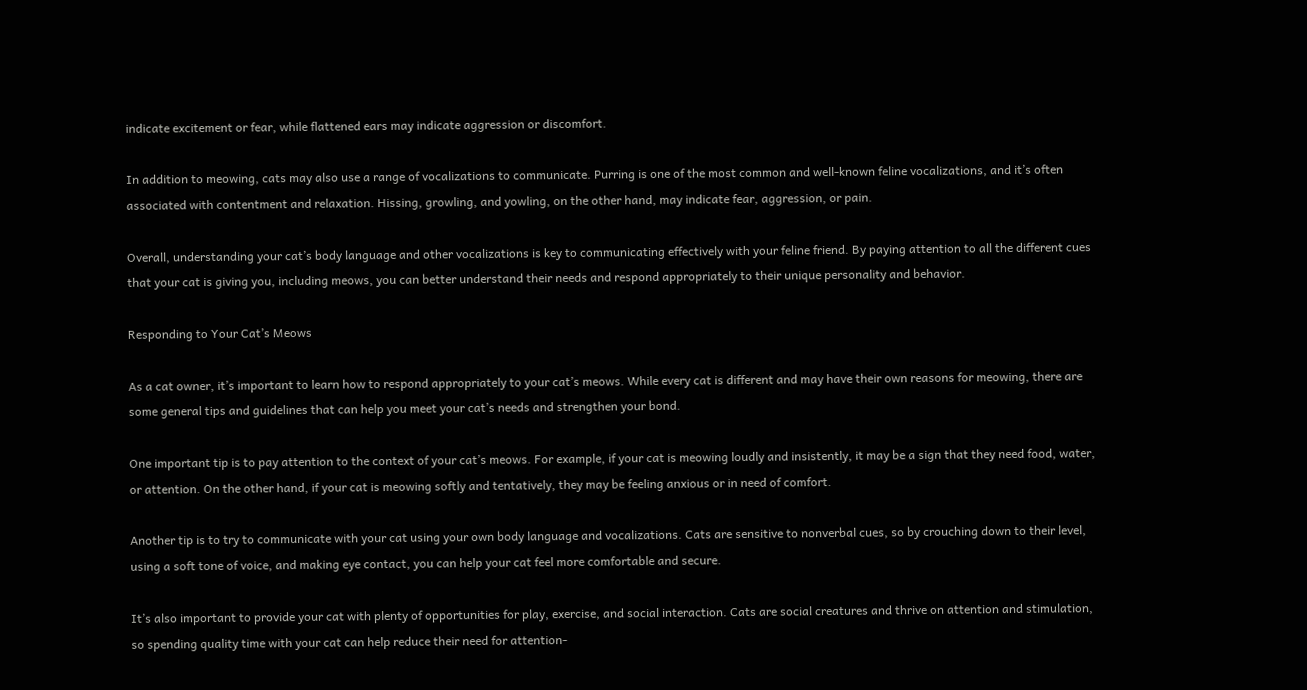indicate excitement or fear, while flattened ears may indicate aggression or discomfort.

In addition to meowing, cats may also use a range of vocalizations to communicate. Purring is one of the most common and well-known feline vocalizations, and it’s often associated with contentment and relaxation. Hissing, growling, and yowling, on the other hand, may indicate fear, aggression, or pain.

Overall, understanding your cat’s body language and other vocalizations is key to communicating effectively with your feline friend. By paying attention to all the different cues that your cat is giving you, including meows, you can better understand their needs and respond appropriately to their unique personality and behavior.

Responding to Your Cat’s Meows

As a cat owner, it’s important to learn how to respond appropriately to your cat’s meows. While every cat is different and may have their own reasons for meowing, there are some general tips and guidelines that can help you meet your cat’s needs and strengthen your bond.

One important tip is to pay attention to the context of your cat’s meows. For example, if your cat is meowing loudly and insistently, it may be a sign that they need food, water, or attention. On the other hand, if your cat is meowing softly and tentatively, they may be feeling anxious or in need of comfort.

Another tip is to try to communicate with your cat using your own body language and vocalizations. Cats are sensitive to nonverbal cues, so by crouching down to their level, using a soft tone of voice, and making eye contact, you can help your cat feel more comfortable and secure.

It’s also important to provide your cat with plenty of opportunities for play, exercise, and social interaction. Cats are social creatures and thrive on attention and stimulation, so spending quality time with your cat can help reduce their need for attention-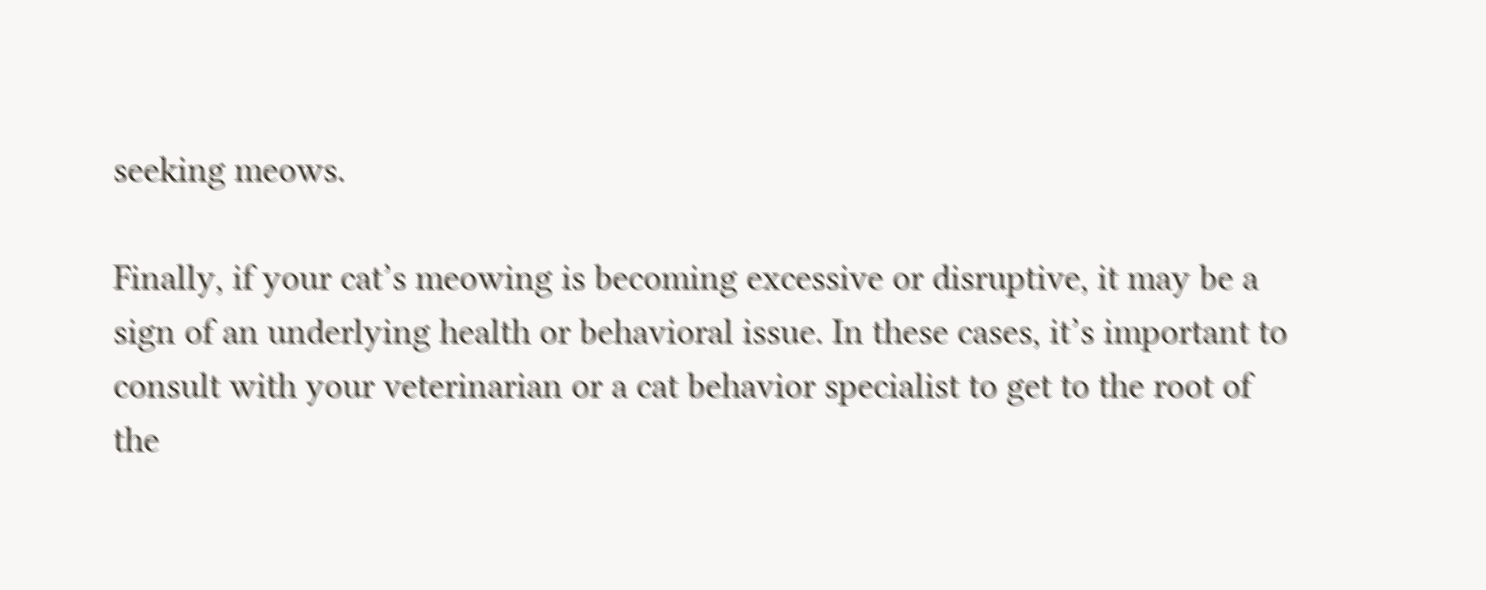seeking meows.

Finally, if your cat’s meowing is becoming excessive or disruptive, it may be a sign of an underlying health or behavioral issue. In these cases, it’s important to consult with your veterinarian or a cat behavior specialist to get to the root of the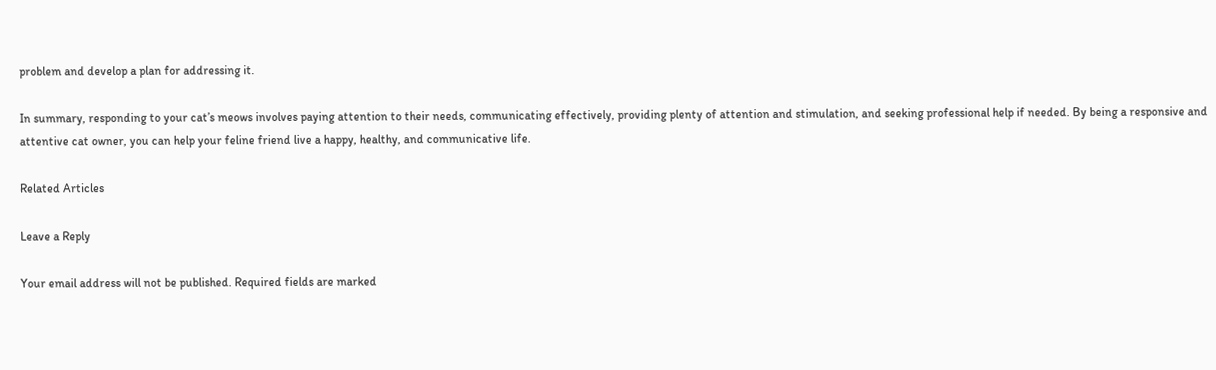problem and develop a plan for addressing it.

In summary, responding to your cat’s meows involves paying attention to their needs, communicating effectively, providing plenty of attention and stimulation, and seeking professional help if needed. By being a responsive and attentive cat owner, you can help your feline friend live a happy, healthy, and communicative life.

Related Articles

Leave a Reply

Your email address will not be published. Required fields are marked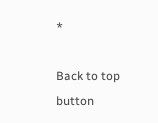*

Back to top button